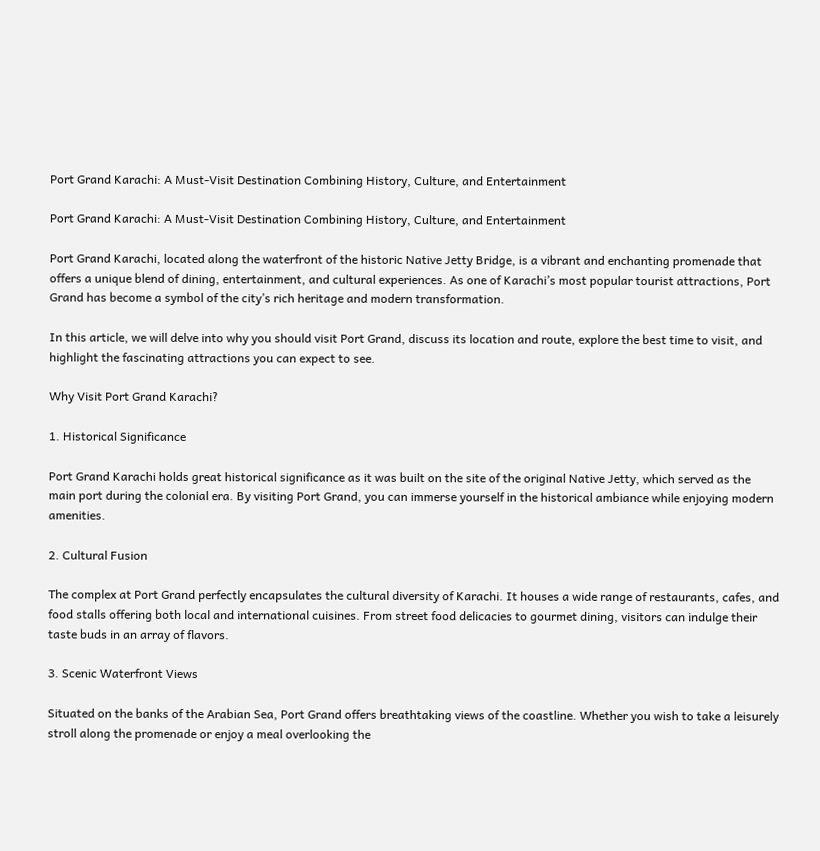Port Grand Karachi: A Must-Visit Destination Combining History, Culture, and Entertainment

Port Grand Karachi: A Must-Visit Destination Combining History, Culture, and Entertainment

Port Grand Karachi, located along the waterfront of the historic Native Jetty Bridge, is a vibrant and enchanting promenade that offers a unique blend of dining, entertainment, and cultural experiences. As one of Karachi’s most popular tourist attractions, Port Grand has become a symbol of the city’s rich heritage and modern transformation.

In this article, we will delve into why you should visit Port Grand, discuss its location and route, explore the best time to visit, and highlight the fascinating attractions you can expect to see.

Why Visit Port Grand Karachi?

1. Historical Significance

Port Grand Karachi holds great historical significance as it was built on the site of the original Native Jetty, which served as the main port during the colonial era. By visiting Port Grand, you can immerse yourself in the historical ambiance while enjoying modern amenities.

2. Cultural Fusion

The complex at Port Grand perfectly encapsulates the cultural diversity of Karachi. It houses a wide range of restaurants, cafes, and food stalls offering both local and international cuisines. From street food delicacies to gourmet dining, visitors can indulge their taste buds in an array of flavors.

3. Scenic Waterfront Views

Situated on the banks of the Arabian Sea, Port Grand offers breathtaking views of the coastline. Whether you wish to take a leisurely stroll along the promenade or enjoy a meal overlooking the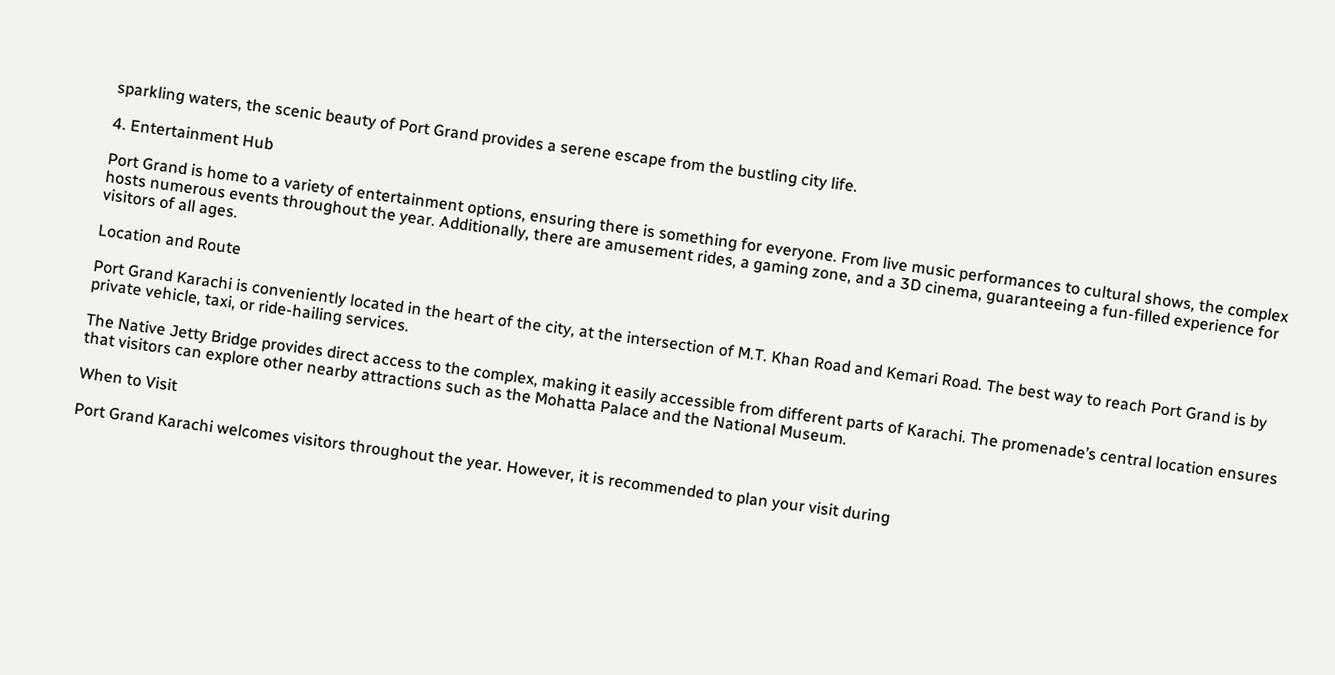sparkling waters, the scenic beauty of Port Grand provides a serene escape from the bustling city life.

4. Entertainment Hub

Port Grand is home to a variety of entertainment options, ensuring there is something for everyone. From live music performances to cultural shows, the complex hosts numerous events throughout the year. Additionally, there are amusement rides, a gaming zone, and a 3D cinema, guaranteeing a fun-filled experience for visitors of all ages.

Location and Route

Port Grand Karachi is conveniently located in the heart of the city, at the intersection of M.T. Khan Road and Kemari Road. The best way to reach Port Grand is by private vehicle, taxi, or ride-hailing services.

The Native Jetty Bridge provides direct access to the complex, making it easily accessible from different parts of Karachi. The promenade’s central location ensures that visitors can explore other nearby attractions such as the Mohatta Palace and the National Museum.

When to Visit

Port Grand Karachi welcomes visitors throughout the year. However, it is recommended to plan your visit during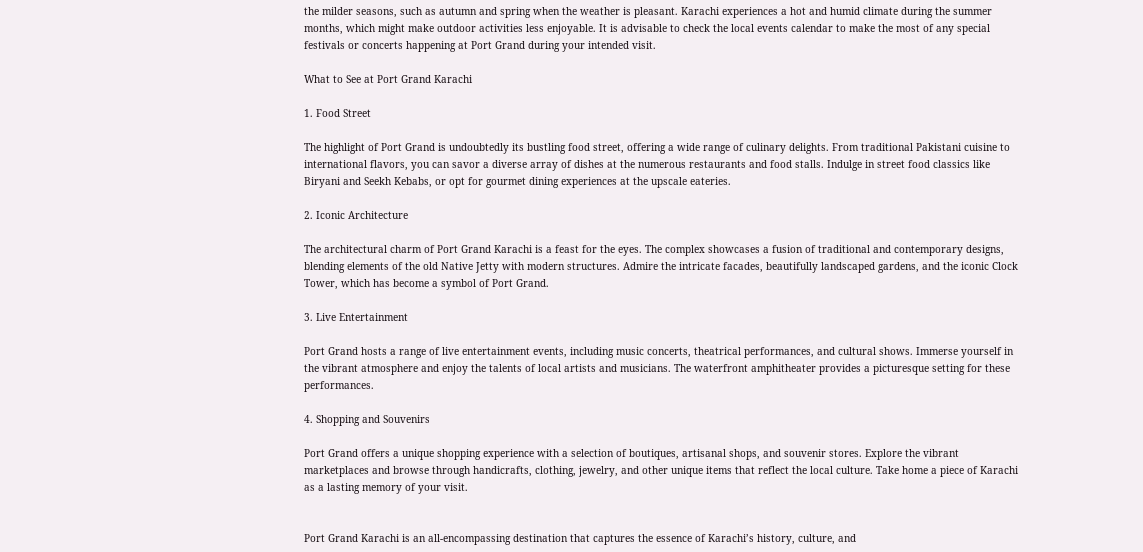the milder seasons, such as autumn and spring when the weather is pleasant. Karachi experiences a hot and humid climate during the summer months, which might make outdoor activities less enjoyable. It is advisable to check the local events calendar to make the most of any special festivals or concerts happening at Port Grand during your intended visit.

What to See at Port Grand Karachi

1. Food Street

The highlight of Port Grand is undoubtedly its bustling food street, offering a wide range of culinary delights. From traditional Pakistani cuisine to international flavors, you can savor a diverse array of dishes at the numerous restaurants and food stalls. Indulge in street food classics like Biryani and Seekh Kebabs, or opt for gourmet dining experiences at the upscale eateries.

2. Iconic Architecture

The architectural charm of Port Grand Karachi is a feast for the eyes. The complex showcases a fusion of traditional and contemporary designs, blending elements of the old Native Jetty with modern structures. Admire the intricate facades, beautifully landscaped gardens, and the iconic Clock Tower, which has become a symbol of Port Grand.

3. Live Entertainment

Port Grand hosts a range of live entertainment events, including music concerts, theatrical performances, and cultural shows. Immerse yourself in the vibrant atmosphere and enjoy the talents of local artists and musicians. The waterfront amphitheater provides a picturesque setting for these performances.

4. Shopping and Souvenirs

Port Grand offers a unique shopping experience with a selection of boutiques, artisanal shops, and souvenir stores. Explore the vibrant marketplaces and browse through handicrafts, clothing, jewelry, and other unique items that reflect the local culture. Take home a piece of Karachi as a lasting memory of your visit.


Port Grand Karachi is an all-encompassing destination that captures the essence of Karachi’s history, culture, and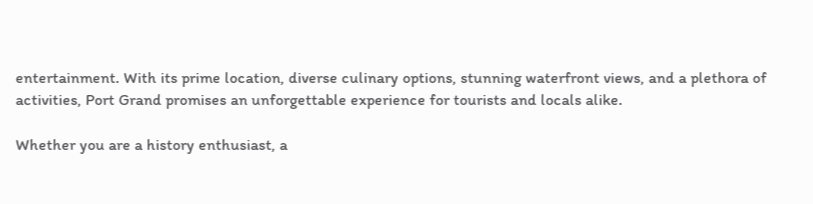entertainment. With its prime location, diverse culinary options, stunning waterfront views, and a plethora of activities, Port Grand promises an unforgettable experience for tourists and locals alike.

Whether you are a history enthusiast, a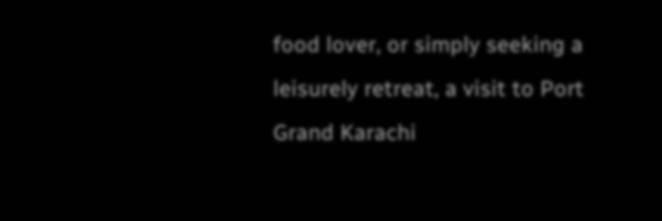food lover, or simply seeking a leisurely retreat, a visit to Port Grand Karachi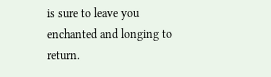is sure to leave you enchanted and longing to return.